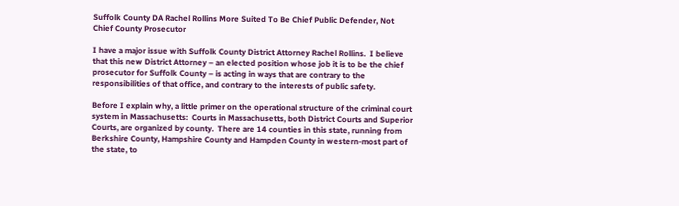Suffolk County DA Rachel Rollins More Suited To Be Chief Public Defender, Not Chief County Prosecutor

I have a major issue with Suffolk County District Attorney Rachel Rollins.  I believe that this new District Attorney – an elected position whose job it is to be the chief prosecutor for Suffolk County – is acting in ways that are contrary to the responsibilities of that office, and contrary to the interests of public safety.

Before I explain why, a little primer on the operational structure of the criminal court system in Massachusetts:  Courts in Massachusetts, both District Courts and Superior Courts, are organized by county.  There are 14 counties in this state, running from Berkshire County, Hampshire County and Hampden County in western-most part of the state, to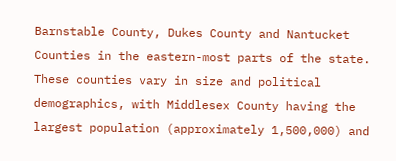Barnstable County, Dukes County and Nantucket Counties in the eastern-most parts of the state.  These counties vary in size and political demographics, with Middlesex County having the largest population (approximately 1,500,000) and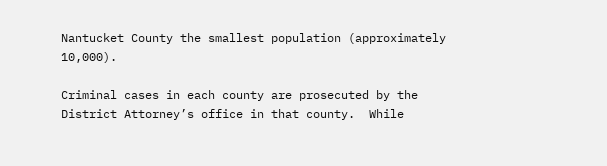Nantucket County the smallest population (approximately 10,000).

Criminal cases in each county are prosecuted by the District Attorney’s office in that county.  While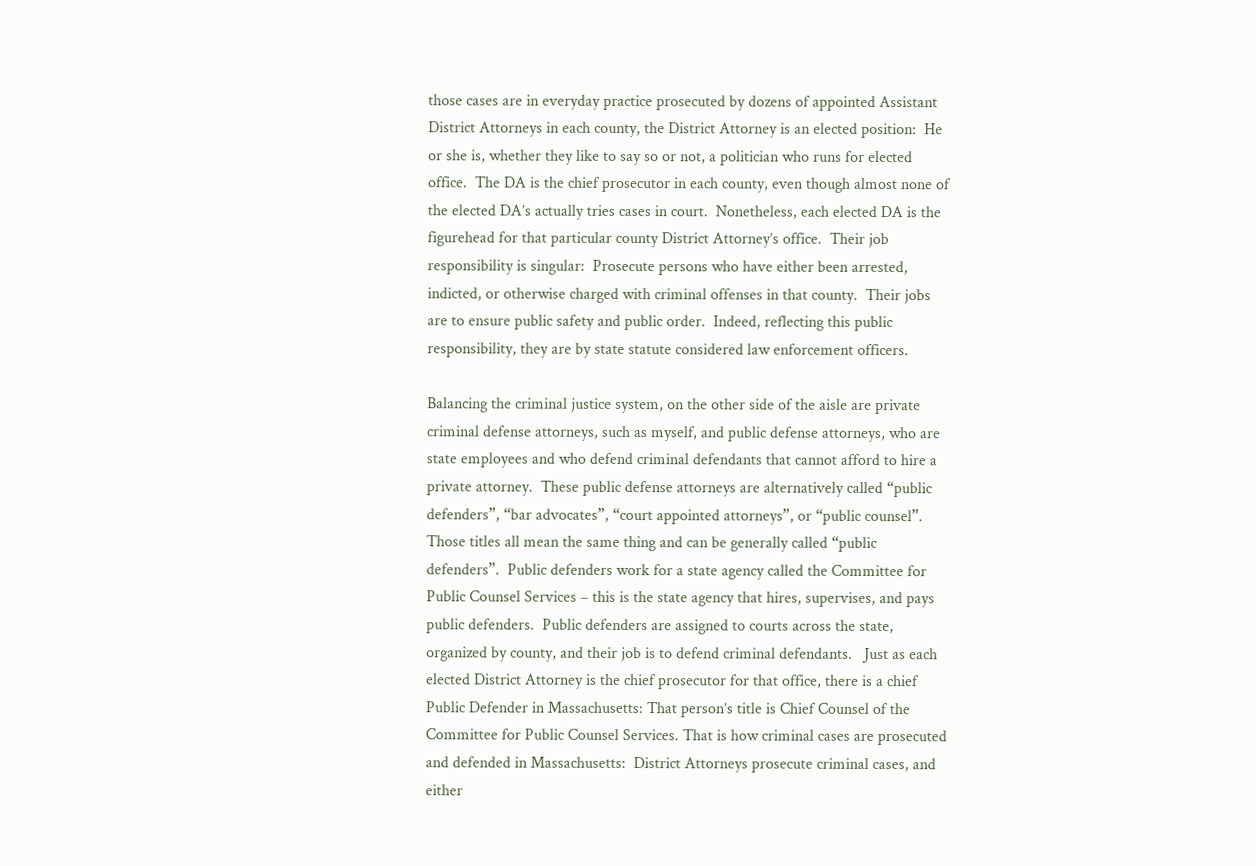those cases are in everyday practice prosecuted by dozens of appointed Assistant District Attorneys in each county, the District Attorney is an elected position:  He or she is, whether they like to say so or not, a politician who runs for elected office.  The DA is the chief prosecutor in each county, even though almost none of the elected DA’s actually tries cases in court.  Nonetheless, each elected DA is the figurehead for that particular county District Attorney’s office.  Their job responsibility is singular:  Prosecute persons who have either been arrested, indicted, or otherwise charged with criminal offenses in that county.  Their jobs are to ensure public safety and public order.  Indeed, reflecting this public responsibility, they are by state statute considered law enforcement officers.

Balancing the criminal justice system, on the other side of the aisle are private criminal defense attorneys, such as myself, and public defense attorneys, who are state employees and who defend criminal defendants that cannot afford to hire a private attorney.  These public defense attorneys are alternatively called “public defenders”, “bar advocates”, “court appointed attorneys”, or “public counsel”.  Those titles all mean the same thing and can be generally called “public defenders”.  Public defenders work for a state agency called the Committee for Public Counsel Services – this is the state agency that hires, supervises, and pays public defenders.  Public defenders are assigned to courts across the state, organized by county, and their job is to defend criminal defendants.   Just as each elected District Attorney is the chief prosecutor for that office, there is a chief Public Defender in Massachusetts: That person’s title is Chief Counsel of the Committee for Public Counsel Services. That is how criminal cases are prosecuted and defended in Massachusetts:  District Attorneys prosecute criminal cases, and either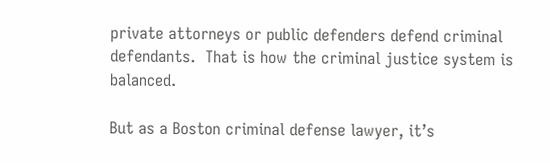private attorneys or public defenders defend criminal defendants.  That is how the criminal justice system is balanced.

But as a Boston criminal defense lawyer, it’s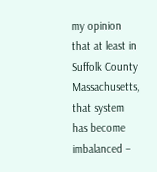my opinion that at least in Suffolk County Massachusetts, that system has become imbalanced –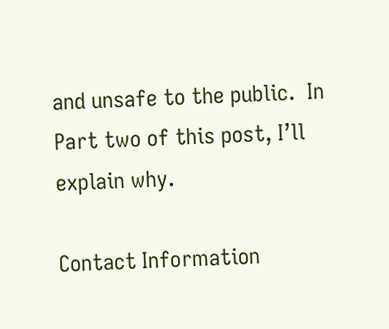and unsafe to the public.  In Part two of this post, I’ll explain why.

Contact Information